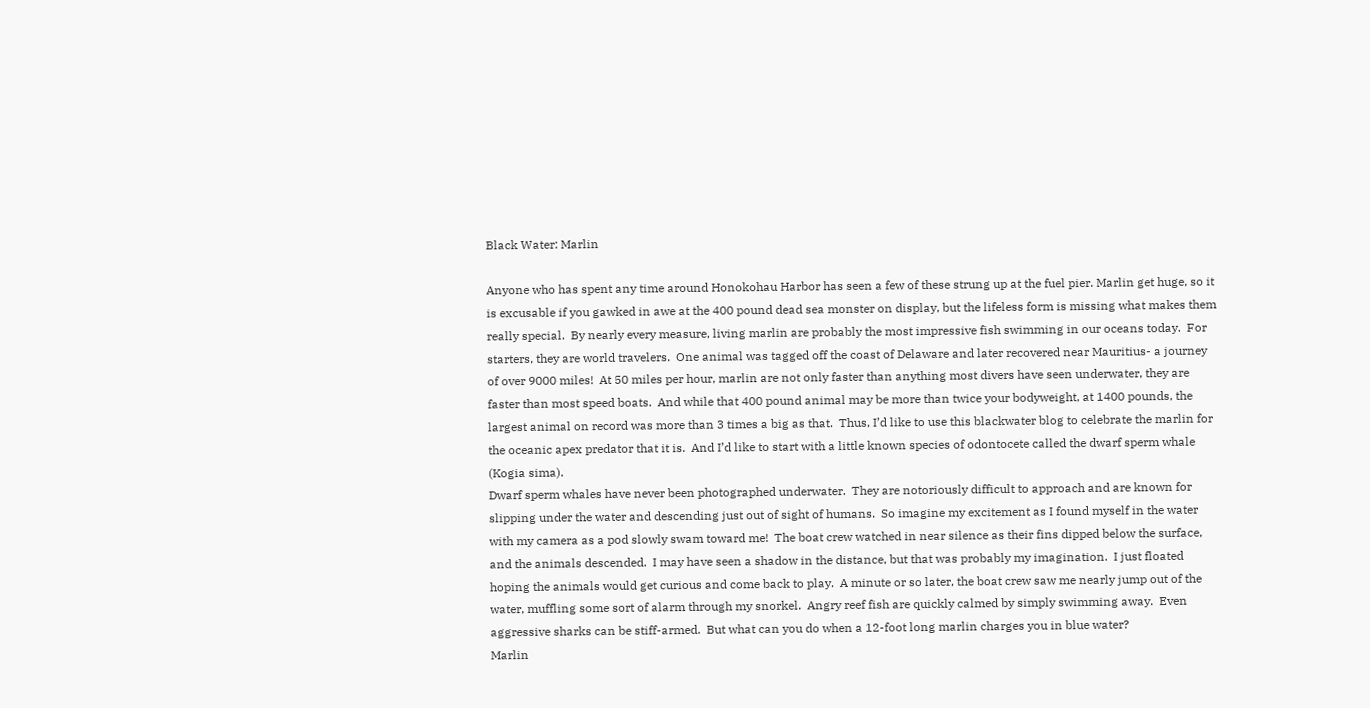Black Water: Marlin

Anyone who has spent any time around Honokohau Harbor has seen a few of these strung up at the fuel pier. Marlin get huge, so it is excusable if you gawked in awe at the 400 pound dead sea monster on display, but the lifeless form is missing what makes them really special.  By nearly every measure, living marlin are probably the most impressive fish swimming in our oceans today.  For starters, they are world travelers.  One animal was tagged off the coast of Delaware and later recovered near Mauritius- a journey of over 9000 miles!  At 50 miles per hour, marlin are not only faster than anything most divers have seen underwater, they are faster than most speed boats.  And while that 400 pound animal may be more than twice your bodyweight, at 1400 pounds, the largest animal on record was more than 3 times a big as that.  Thus, I’d like to use this blackwater blog to celebrate the marlin for the oceanic apex predator that it is.  And I’d like to start with a little known species of odontocete called the dwarf sperm whale (Kogia sima).
Dwarf sperm whales have never been photographed underwater.  They are notoriously difficult to approach and are known for slipping under the water and descending just out of sight of humans.  So imagine my excitement as I found myself in the water with my camera as a pod slowly swam toward me!  The boat crew watched in near silence as their fins dipped below the surface, and the animals descended.  I may have seen a shadow in the distance, but that was probably my imagination.  I just floated hoping the animals would get curious and come back to play.  A minute or so later, the boat crew saw me nearly jump out of the water, muffling some sort of alarm through my snorkel.  Angry reef fish are quickly calmed by simply swimming away.  Even aggressive sharks can be stiff-armed.  But what can you do when a 12-foot long marlin charges you in blue water?
Marlin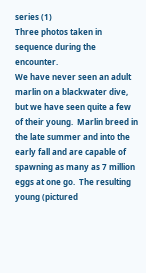series (1)
Three photos taken in sequence during the encounter.
We have never seen an adult marlin on a blackwater dive, but we have seen quite a few of their young.  Marlin breed in the late summer and into the early fall and are capable of spawning as many as 7 million eggs at one go.  The resulting young (pictured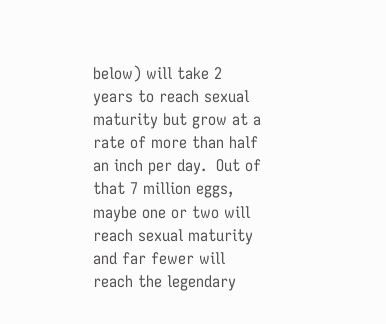below) will take 2 years to reach sexual maturity but grow at a rate of more than half an inch per day.  Out of that 7 million eggs, maybe one or two will reach sexual maturity and far fewer will reach the legendary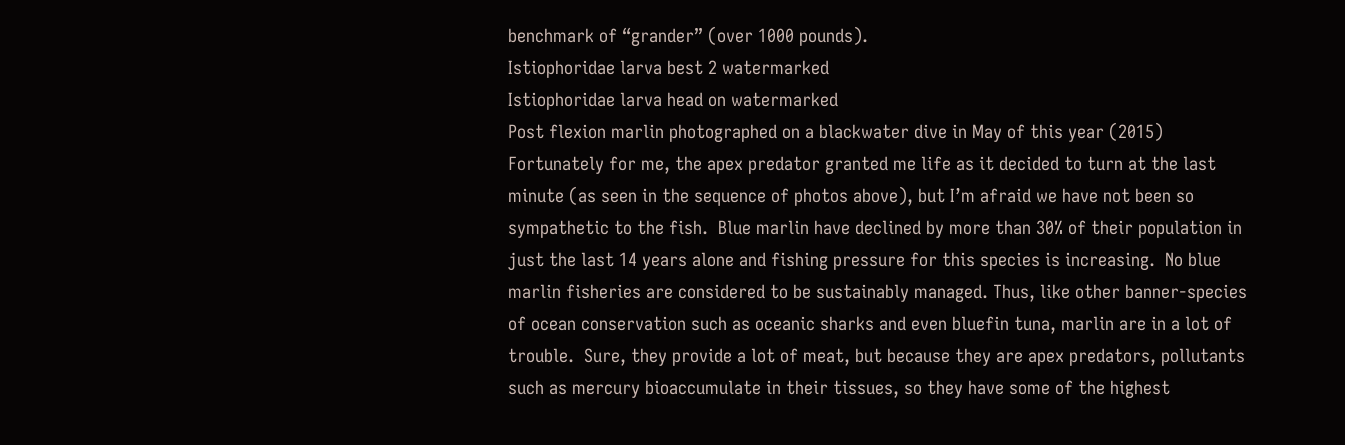benchmark of “grander” (over 1000 pounds).
Istiophoridae larva best 2 watermarked
Istiophoridae larva head on watermarked
Post flexion marlin photographed on a blackwater dive in May of this year (2015)
Fortunately for me, the apex predator granted me life as it decided to turn at the last minute (as seen in the sequence of photos above), but I’m afraid we have not been so sympathetic to the fish.  Blue marlin have declined by more than 30% of their population in just the last 14 years alone and fishing pressure for this species is increasing.  No blue marlin fisheries are considered to be sustainably managed. Thus, like other banner-species of ocean conservation such as oceanic sharks and even bluefin tuna, marlin are in a lot of trouble.  Sure, they provide a lot of meat, but because they are apex predators, pollutants such as mercury bioaccumulate in their tissues, so they have some of the highest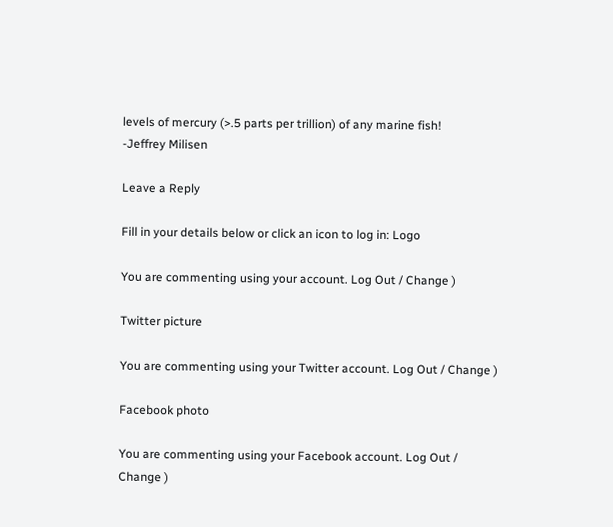levels of mercury (>.5 parts per trillion) of any marine fish!
-Jeffrey Milisen

Leave a Reply

Fill in your details below or click an icon to log in: Logo

You are commenting using your account. Log Out / Change )

Twitter picture

You are commenting using your Twitter account. Log Out / Change )

Facebook photo

You are commenting using your Facebook account. Log Out / Change )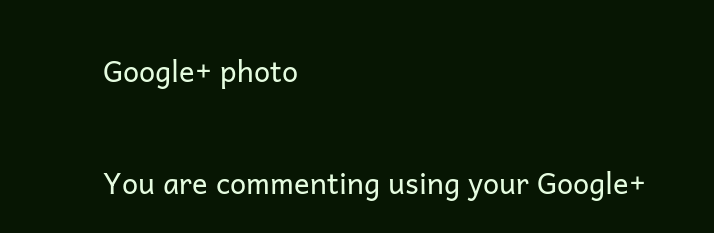Google+ photo

You are commenting using your Google+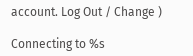account. Log Out / Change )

Connecting to %s